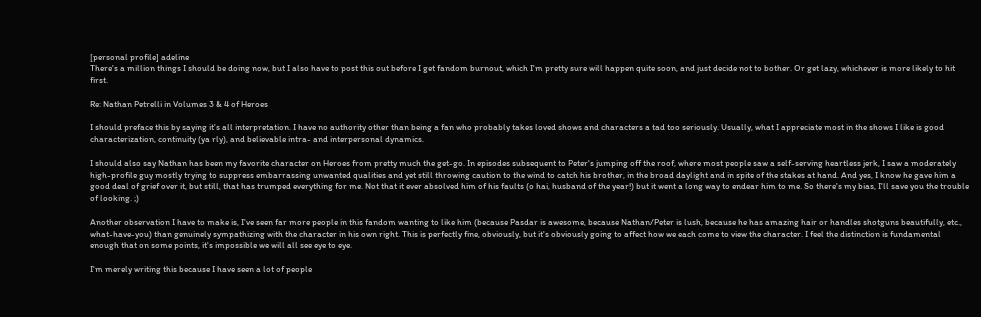[personal profile] adeline
There's a million things I should be doing now, but I also have to post this out before I get fandom burnout, which I'm pretty sure will happen quite soon, and just decide not to bother. Or get lazy, whichever is more likely to hit first.

Re: Nathan Petrelli in Volumes 3 & 4 of Heroes

I should preface this by saying it's all interpretation. I have no authority other than being a fan who probably takes loved shows and characters a tad too seriously. Usually, what I appreciate most in the shows I like is good characterization, continuity (ya rly), and believable intra- and interpersonal dynamics.

I should also say Nathan has been my favorite character on Heroes from pretty much the get-go. In episodes subsequent to Peter's jumping off the roof, where most people saw a self-serving heartless jerk, I saw a moderately high-profile guy mostly trying to suppress embarrassing unwanted qualities and yet still throwing caution to the wind to catch his brother, in the broad daylight and in spite of the stakes at hand. And yes, I know he gave him a good deal of grief over it, but still, that has trumped everything for me. Not that it ever absolved him of his faults (o hai, husband of the year!) but it went a long way to endear him to me. So there's my bias, I'll save you the trouble of looking. ;)

Another observation I have to make is, I've seen far more people in this fandom wanting to like him (because Pasdar is awesome, because Nathan/Peter is lush, because he has amazing hair or handles shotguns beautifully, etc., what-have-you) than genuinely sympathizing with the character in his own right. This is perfectly fine, obviously, but it's obviously going to affect how we each come to view the character. I feel the distinction is fundamental enough that on some points, it's impossible we will all see eye to eye.

I'm merely writing this because I have seen a lot of people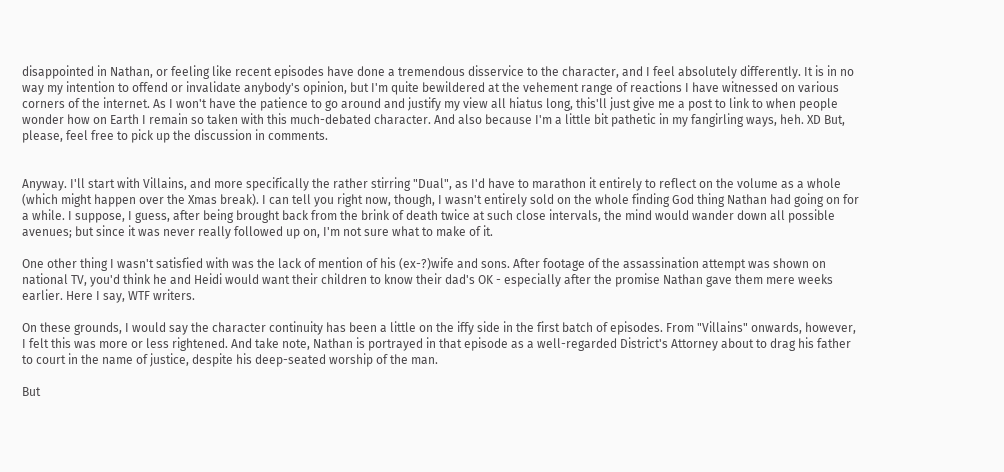disappointed in Nathan, or feeling like recent episodes have done a tremendous disservice to the character, and I feel absolutely differently. It is in no way my intention to offend or invalidate anybody's opinion, but I'm quite bewildered at the vehement range of reactions I have witnessed on various corners of the internet. As I won't have the patience to go around and justify my view all hiatus long, this'll just give me a post to link to when people wonder how on Earth I remain so taken with this much-debated character. And also because I'm a little bit pathetic in my fangirling ways, heh. XD But, please, feel free to pick up the discussion in comments.


Anyway. I'll start with Villains, and more specifically the rather stirring "Dual", as I'd have to marathon it entirely to reflect on the volume as a whole (which might happen over the Xmas break). I can tell you right now, though, I wasn't entirely sold on the whole finding God thing Nathan had going on for a while. I suppose, I guess, after being brought back from the brink of death twice at such close intervals, the mind would wander down all possible avenues; but since it was never really followed up on, I'm not sure what to make of it.

One other thing I wasn't satisfied with was the lack of mention of his (ex-?)wife and sons. After footage of the assassination attempt was shown on national TV, you'd think he and Heidi would want their children to know their dad's OK - especially after the promise Nathan gave them mere weeks earlier. Here I say, WTF writers.

On these grounds, I would say the character continuity has been a little on the iffy side in the first batch of episodes. From "Villains" onwards, however, I felt this was more or less rightened. And take note, Nathan is portrayed in that episode as a well-regarded District's Attorney about to drag his father to court in the name of justice, despite his deep-seated worship of the man.

But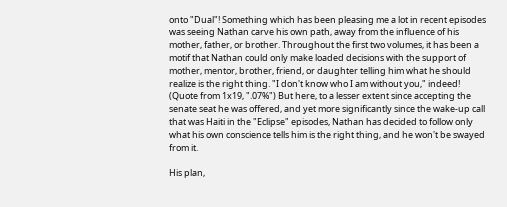onto "Dual"! Something which has been pleasing me a lot in recent episodes was seeing Nathan carve his own path, away from the influence of his mother, father, or brother. Throughout the first two volumes, it has been a motif that Nathan could only make loaded decisions with the support of mother, mentor, brother, friend, or daughter telling him what he should realize is the right thing. "I don't know who I am without you," indeed! (Quote from 1x19, ".07%") But here, to a lesser extent since accepting the senate seat he was offered, and yet more significantly since the wake-up call that was Haiti in the "Eclipse" episodes, Nathan has decided to follow only what his own conscience tells him is the right thing, and he won't be swayed from it.

His plan,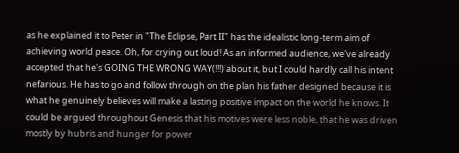as he explained it to Peter in "The Eclipse, Part II" has the idealistic long-term aim of achieving world peace. Oh, for crying out loud! As an informed audience, we've already accepted that he's GOING THE WRONG WAY(!!!) about it, but I could hardly call his intent nefarious. He has to go and follow through on the plan his father designed because it is what he genuinely believes will make a lasting positive impact on the world he knows. It could be argued throughout Genesis that his motives were less noble, that he was driven mostly by hubris and hunger for power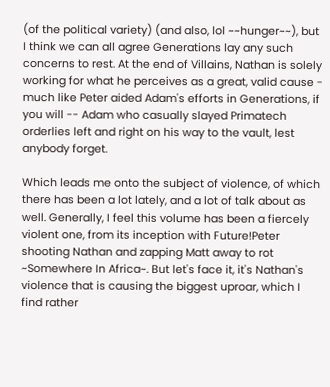(of the political variety) (and also, lol ~~hunger~~), but I think we can all agree Generations lay any such concerns to rest. At the end of Villains, Nathan is solely working for what he perceives as a great, valid cause - much like Peter aided Adam's efforts in Generations, if you will -- Adam who casually slayed Primatech orderlies left and right on his way to the vault, lest anybody forget.

Which leads me onto the subject of violence, of which there has been a lot lately, and a lot of talk about as well. Generally, I feel this volume has been a fiercely violent one, from its inception with Future!Peter shooting Nathan and zapping Matt away to rot ~Somewhere In Africa~. But let's face it, it's Nathan's violence that is causing the biggest uproar, which I find rather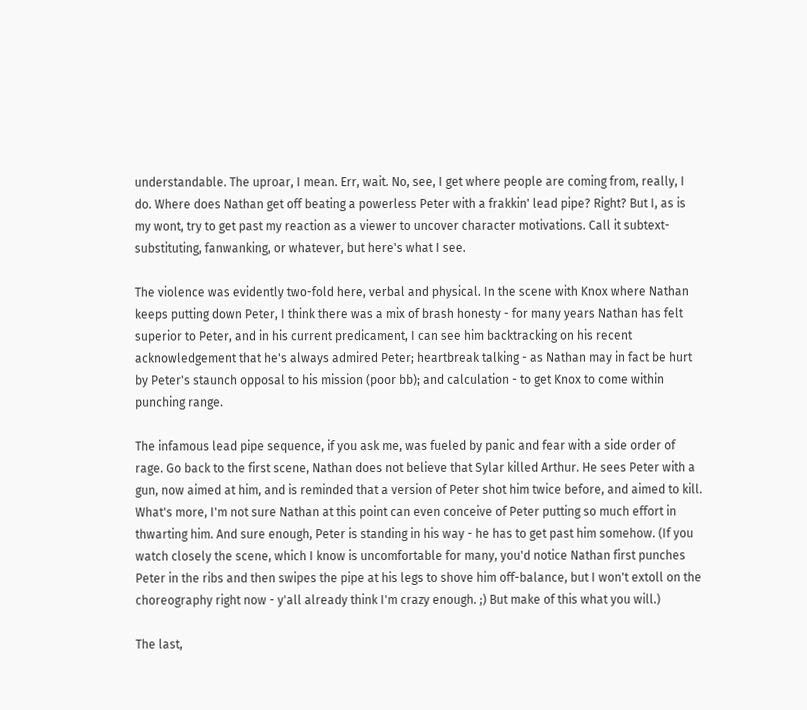understandable. The uproar, I mean. Err, wait. No, see, I get where people are coming from, really, I do. Where does Nathan get off beating a powerless Peter with a frakkin' lead pipe? Right? But I, as is my wont, try to get past my reaction as a viewer to uncover character motivations. Call it subtext-substituting, fanwanking, or whatever, but here's what I see.

The violence was evidently two-fold here, verbal and physical. In the scene with Knox where Nathan keeps putting down Peter, I think there was a mix of brash honesty - for many years Nathan has felt superior to Peter, and in his current predicament, I can see him backtracking on his recent acknowledgement that he's always admired Peter; heartbreak talking - as Nathan may in fact be hurt by Peter's staunch opposal to his mission (poor bb); and calculation - to get Knox to come within punching range.

The infamous lead pipe sequence, if you ask me, was fueled by panic and fear with a side order of rage. Go back to the first scene, Nathan does not believe that Sylar killed Arthur. He sees Peter with a gun, now aimed at him, and is reminded that a version of Peter shot him twice before, and aimed to kill. What's more, I'm not sure Nathan at this point can even conceive of Peter putting so much effort in thwarting him. And sure enough, Peter is standing in his way - he has to get past him somehow. (If you watch closely the scene, which I know is uncomfortable for many, you'd notice Nathan first punches Peter in the ribs and then swipes the pipe at his legs to shove him off-balance, but I won't extoll on the choreography right now - y'all already think I'm crazy enough. ;) But make of this what you will.)

The last,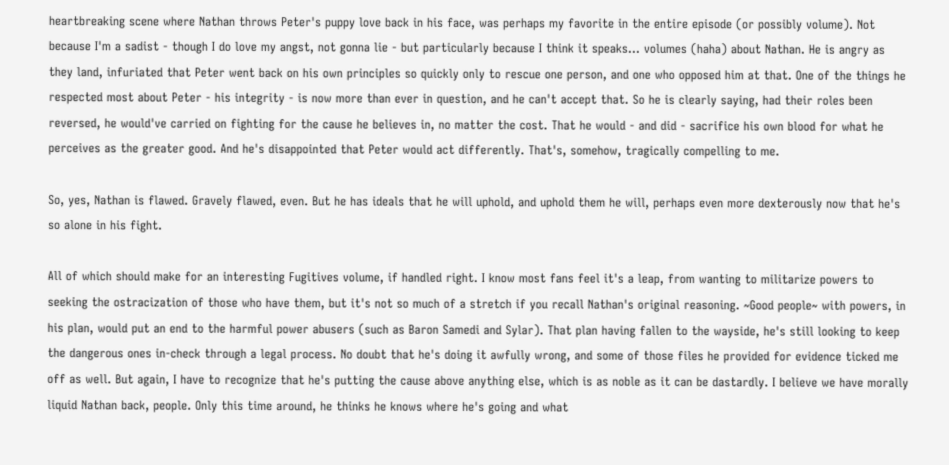heartbreaking scene where Nathan throws Peter's puppy love back in his face, was perhaps my favorite in the entire episode (or possibly volume). Not because I'm a sadist - though I do love my angst, not gonna lie - but particularly because I think it speaks... volumes (haha) about Nathan. He is angry as they land, infuriated that Peter went back on his own principles so quickly only to rescue one person, and one who opposed him at that. One of the things he respected most about Peter - his integrity - is now more than ever in question, and he can't accept that. So he is clearly saying, had their roles been reversed, he would've carried on fighting for the cause he believes in, no matter the cost. That he would - and did - sacrifice his own blood for what he perceives as the greater good. And he's disappointed that Peter would act differently. That's, somehow, tragically compelling to me.

So, yes, Nathan is flawed. Gravely flawed, even. But he has ideals that he will uphold, and uphold them he will, perhaps even more dexterously now that he's so alone in his fight.

All of which should make for an interesting Fugitives volume, if handled right. I know most fans feel it's a leap, from wanting to militarize powers to seeking the ostracization of those who have them, but it's not so much of a stretch if you recall Nathan's original reasoning. ~Good people~ with powers, in his plan, would put an end to the harmful power abusers (such as Baron Samedi and Sylar). That plan having fallen to the wayside, he's still looking to keep the dangerous ones in-check through a legal process. No doubt that he's doing it awfully wrong, and some of those files he provided for evidence ticked me off as well. But again, I have to recognize that he's putting the cause above anything else, which is as noble as it can be dastardly. I believe we have morally liquid Nathan back, people. Only this time around, he thinks he knows where he's going and what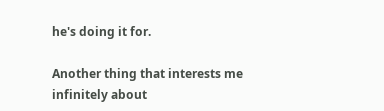he's doing it for.

Another thing that interests me infinitely about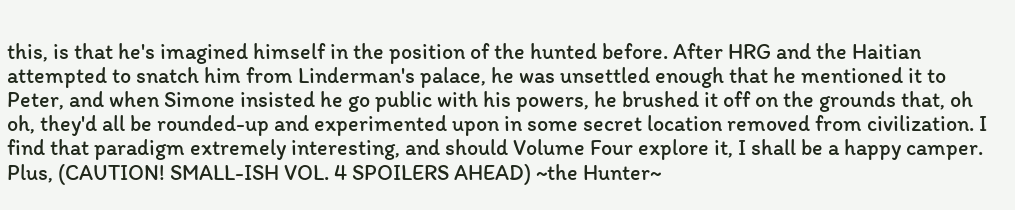this, is that he's imagined himself in the position of the hunted before. After HRG and the Haitian attempted to snatch him from Linderman's palace, he was unsettled enough that he mentioned it to Peter, and when Simone insisted he go public with his powers, he brushed it off on the grounds that, oh oh, they'd all be rounded-up and experimented upon in some secret location removed from civilization. I find that paradigm extremely interesting, and should Volume Four explore it, I shall be a happy camper. Plus, (CAUTION! SMALL-ISH VOL. 4 SPOILERS AHEAD) ~the Hunter~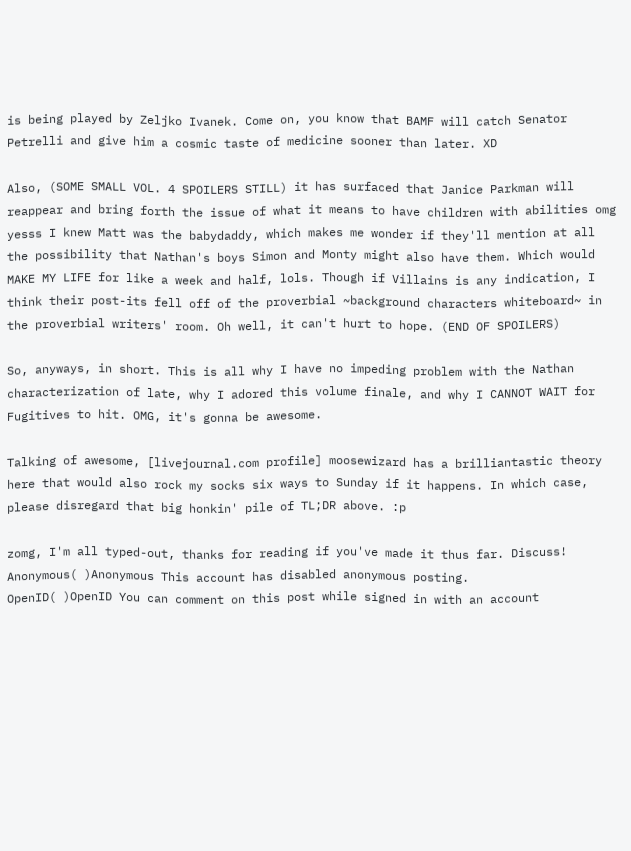is being played by Zeljko Ivanek. Come on, you know that BAMF will catch Senator Petrelli and give him a cosmic taste of medicine sooner than later. XD

Also, (SOME SMALL VOL. 4 SPOILERS STILL) it has surfaced that Janice Parkman will reappear and bring forth the issue of what it means to have children with abilities omg yesss I knew Matt was the babydaddy, which makes me wonder if they'll mention at all the possibility that Nathan's boys Simon and Monty might also have them. Which would MAKE MY LIFE for like a week and half, lols. Though if Villains is any indication, I think their post-its fell off of the proverbial ~background characters whiteboard~ in the proverbial writers' room. Oh well, it can't hurt to hope. (END OF SPOILERS)

So, anyways, in short. This is all why I have no impeding problem with the Nathan characterization of late, why I adored this volume finale, and why I CANNOT WAIT for Fugitives to hit. OMG, it's gonna be awesome.

Talking of awesome, [livejournal.com profile] moosewizard has a brilliantastic theory here that would also rock my socks six ways to Sunday if it happens. In which case, please disregard that big honkin' pile of TL;DR above. :p

zomg, I'm all typed-out, thanks for reading if you've made it thus far. Discuss!
Anonymous( )Anonymous This account has disabled anonymous posting.
OpenID( )OpenID You can comment on this post while signed in with an account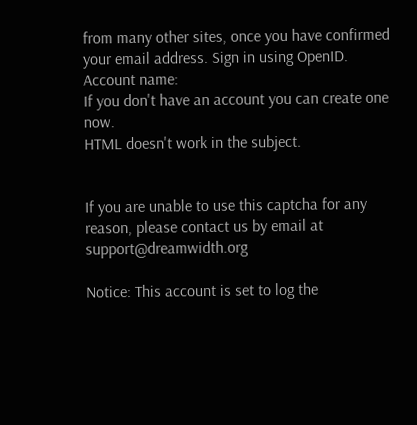from many other sites, once you have confirmed your email address. Sign in using OpenID.
Account name:
If you don't have an account you can create one now.
HTML doesn't work in the subject.


If you are unable to use this captcha for any reason, please contact us by email at support@dreamwidth.org

Notice: This account is set to log the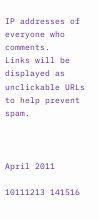IP addresses of everyone who comments.
Links will be displayed as unclickable URLs to help prevent spam.



April 2011

10111213 141516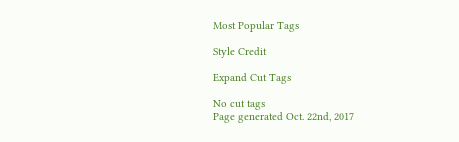Most Popular Tags

Style Credit

Expand Cut Tags

No cut tags
Page generated Oct. 22nd, 2017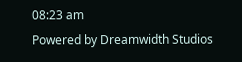08:23 am
Powered by Dreamwidth Studios